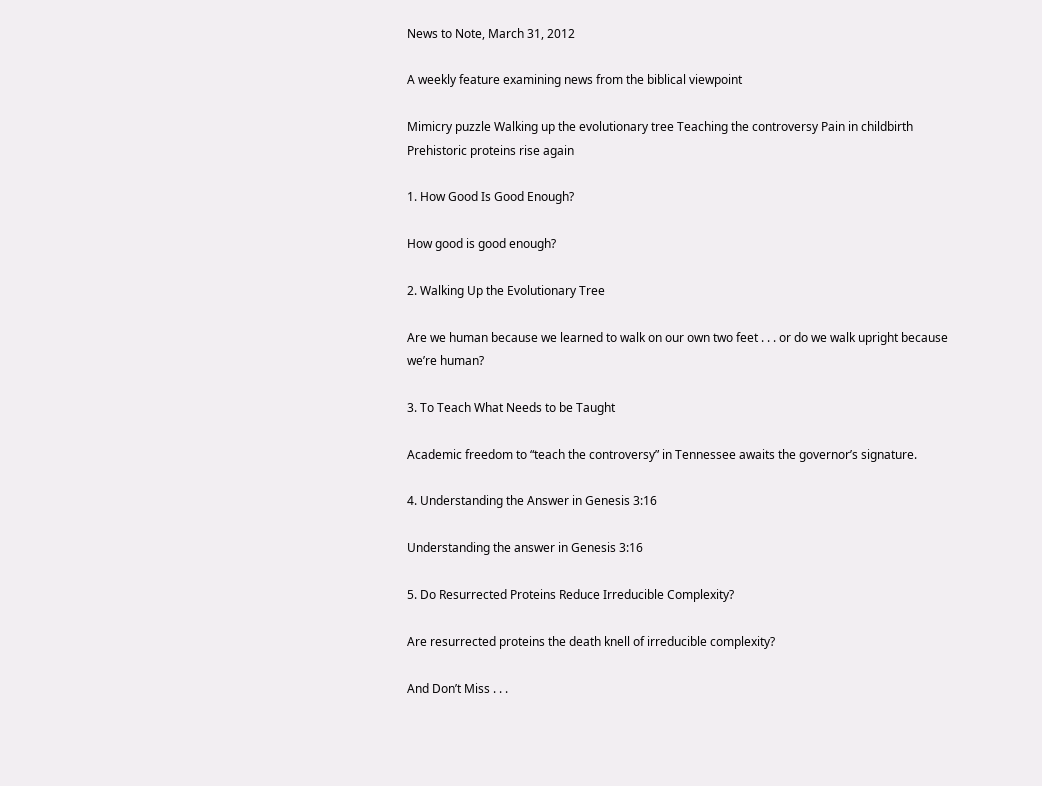News to Note, March 31, 2012

A weekly feature examining news from the biblical viewpoint

Mimicry puzzle Walking up the evolutionary tree Teaching the controversy Pain in childbirth Prehistoric proteins rise again

1. How Good Is Good Enough?

How good is good enough?

2. Walking Up the Evolutionary Tree

Are we human because we learned to walk on our own two feet . . . or do we walk upright because we’re human?

3. To Teach What Needs to be Taught

Academic freedom to “teach the controversy” in Tennessee awaits the governor’s signature.

4. Understanding the Answer in Genesis 3:16

Understanding the answer in Genesis 3:16

5. Do Resurrected Proteins Reduce Irreducible Complexity?

Are resurrected proteins the death knell of irreducible complexity?

And Don’t Miss . . .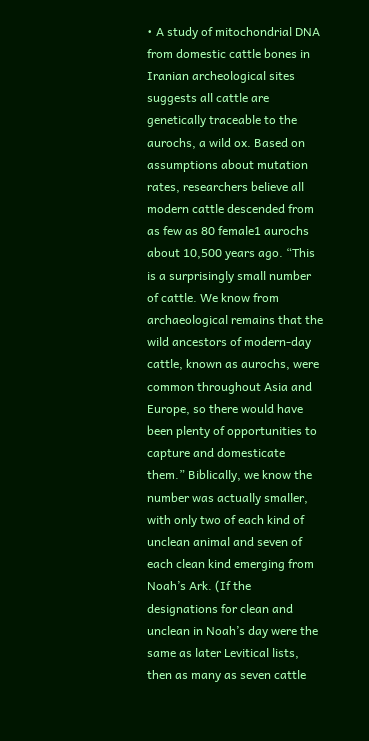• A study of mitochondrial DNA from domestic cattle bones in Iranian archeological sites suggests all cattle are genetically traceable to the aurochs, a wild ox. Based on assumptions about mutation rates, researchers believe all modern cattle descended from as few as 80 female1 aurochs about 10,500 years ago. “This is a surprisingly small number of cattle. We know from archaeological remains that the wild ancestors of modern-day cattle, known as aurochs, were common throughout Asia and Europe, so there would have been plenty of opportunities to capture and domesticate them.” Biblically, we know the number was actually smaller, with only two of each kind of unclean animal and seven of each clean kind emerging from Noah’s Ark. (If the designations for clean and unclean in Noah’s day were the same as later Levitical lists, then as many as seven cattle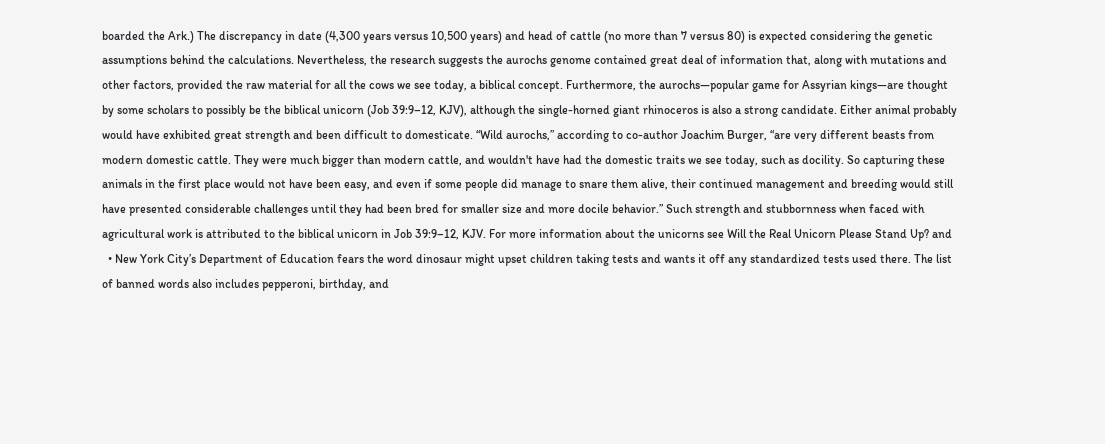boarded the Ark.) The discrepancy in date (4,300 years versus 10,500 years) and head of cattle (no more than 7 versus 80) is expected considering the genetic assumptions behind the calculations. Nevertheless, the research suggests the aurochs genome contained great deal of information that, along with mutations and other factors, provided the raw material for all the cows we see today, a biblical concept. Furthermore, the aurochs—popular game for Assyrian kings—are thought by some scholars to possibly be the biblical unicorn (Job 39:9–12, KJV), although the single-horned giant rhinoceros is also a strong candidate. Either animal probably would have exhibited great strength and been difficult to domesticate. “Wild aurochs,” according to co-author Joachim Burger, “are very different beasts from modern domestic cattle. They were much bigger than modern cattle, and wouldn't have had the domestic traits we see today, such as docility. So capturing these animals in the first place would not have been easy, and even if some people did manage to snare them alive, their continued management and breeding would still have presented considerable challenges until they had been bred for smaller size and more docile behavior.” Such strength and stubbornness when faced with agricultural work is attributed to the biblical unicorn in Job 39:9–12, KJV. For more information about the unicorns see Will the Real Unicorn Please Stand Up? and
  • New York City’s Department of Education fears the word dinosaur might upset children taking tests and wants it off any standardized tests used there. The list of banned words also includes pepperoni, birthday, and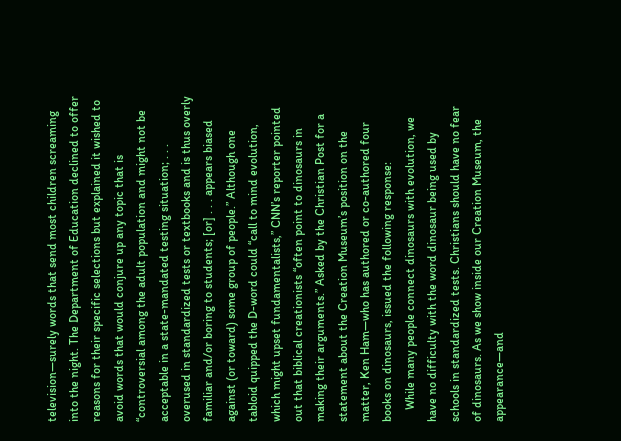television—surely words that send most children screaming into the night. The Department of Education declined to offer reasons for their specific selections but explained it wished to avoid words that would conjure up any topic that is “controversial among the adult population and might not be acceptable in a state-mandated testing situation; . . . overused in standardized tests or textbooks and is thus overly familiar and/or boring to students; [or] . . . appears biased against (or toward) some group of people.” Although one tabloid quipped the D-word could “call to mind evolution, which might upset fundamentalists,” CNN’s reporter pointed out that biblical creationists “often point to dinosaurs in making their arguments.” Asked by the Christian Post for a statement about the Creation Museum’s position on the matter, Ken Ham—who has authored or co-authored four books on dinosaurs, issued the following response:
    While many people connect dinosaurs with evolution, we have no difficulty with the word dinosaur being used by schools in standardized tests. Christians should have no fear of dinosaurs. As we show inside our Creation Museum, the appearance—and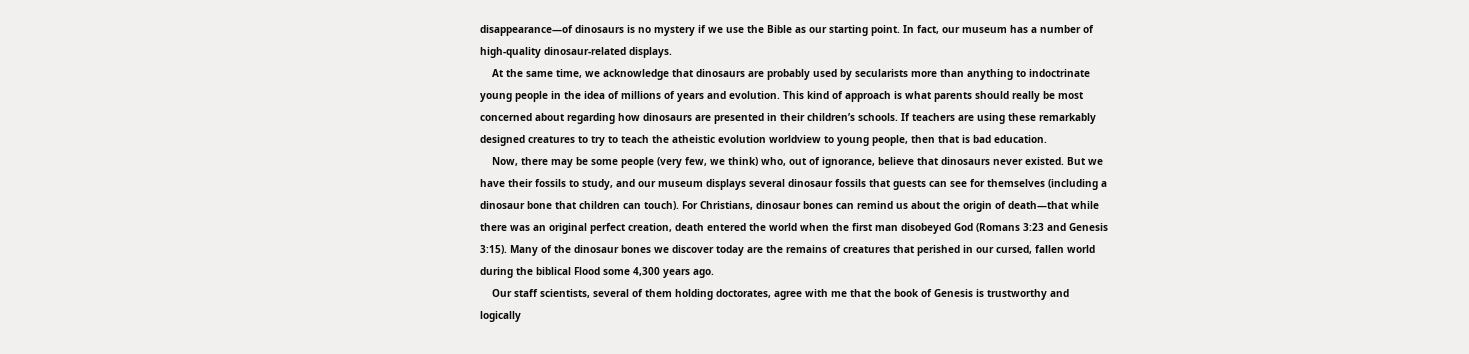disappearance—of dinosaurs is no mystery if we use the Bible as our starting point. In fact, our museum has a number of high-quality dinosaur-related displays.
    At the same time, we acknowledge that dinosaurs are probably used by secularists more than anything to indoctrinate young people in the idea of millions of years and evolution. This kind of approach is what parents should really be most concerned about regarding how dinosaurs are presented in their children’s schools. If teachers are using these remarkably designed creatures to try to teach the atheistic evolution worldview to young people, then that is bad education.
    Now, there may be some people (very few, we think) who, out of ignorance, believe that dinosaurs never existed. But we have their fossils to study, and our museum displays several dinosaur fossils that guests can see for themselves (including a dinosaur bone that children can touch). For Christians, dinosaur bones can remind us about the origin of death—that while there was an original perfect creation, death entered the world when the first man disobeyed God (Romans 3:23 and Genesis 3:15). Many of the dinosaur bones we discover today are the remains of creatures that perished in our cursed, fallen world during the biblical Flood some 4,300 years ago.
    Our staff scientists, several of them holding doctorates, agree with me that the book of Genesis is trustworthy and logically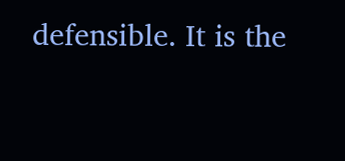defensible. It is the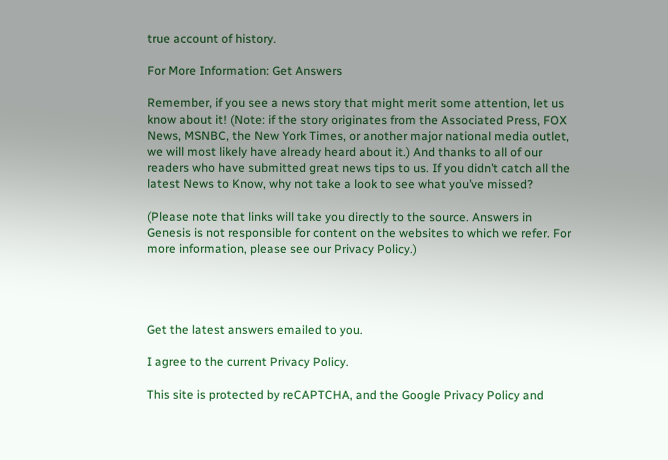true account of history.

For More Information: Get Answers

Remember, if you see a news story that might merit some attention, let us know about it! (Note: if the story originates from the Associated Press, FOX News, MSNBC, the New York Times, or another major national media outlet, we will most likely have already heard about it.) And thanks to all of our readers who have submitted great news tips to us. If you didn’t catch all the latest News to Know, why not take a look to see what you’ve missed?

(Please note that links will take you directly to the source. Answers in Genesis is not responsible for content on the websites to which we refer. For more information, please see our Privacy Policy.)




Get the latest answers emailed to you.

I agree to the current Privacy Policy.

This site is protected by reCAPTCHA, and the Google Privacy Policy and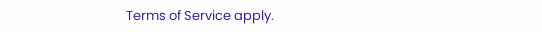Terms of Service apply.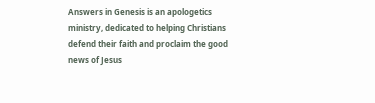Answers in Genesis is an apologetics ministry, dedicated to helping Christians defend their faith and proclaim the good news of Jesus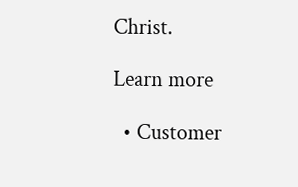Christ.

Learn more

  • Customer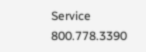Service 800.778.3390